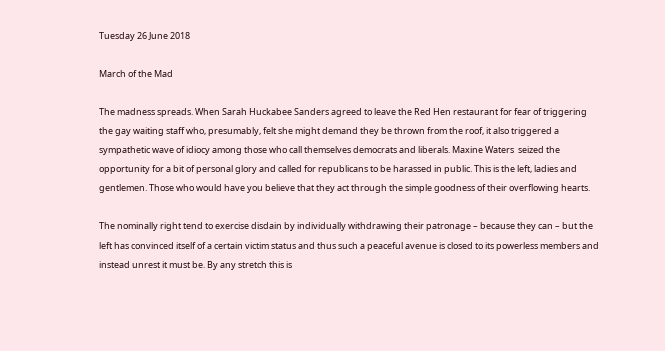Tuesday 26 June 2018

March of the Mad

The madness spreads. When Sarah Huckabee Sanders agreed to leave the Red Hen restaurant for fear of triggering the gay waiting staff who, presumably, felt she might demand they be thrown from the roof, it also triggered a sympathetic wave of idiocy among those who call themselves democrats and liberals. Maxine Waters  seized the opportunity for a bit of personal glory and called for republicans to be harassed in public. This is the left, ladies and gentlemen. Those who would have you believe that they act through the simple goodness of their overflowing hearts.

The nominally right tend to exercise disdain by individually withdrawing their patronage – because they can – but the left has convinced itself of a certain victim status and thus such a peaceful avenue is closed to its powerless members and instead unrest it must be. By any stretch this is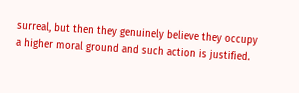surreal, but then they genuinely believe they occupy a higher moral ground and such action is justified.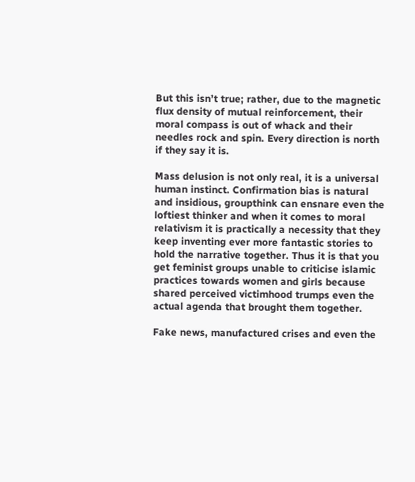But this isn’t true; rather, due to the magnetic flux density of mutual reinforcement, their moral compass is out of whack and their needles rock and spin. Every direction is north if they say it is.

Mass delusion is not only real, it is a universal human instinct. Confirmation bias is natural and insidious, groupthink can ensnare even the loftiest thinker and when it comes to moral relativism it is practically a necessity that they keep inventing ever more fantastic stories to hold the narrative together. Thus it is that you get feminist groups unable to criticise islamic practices towards women and girls because shared perceived victimhood trumps even the actual agenda that brought them together.

Fake news, manufactured crises and even the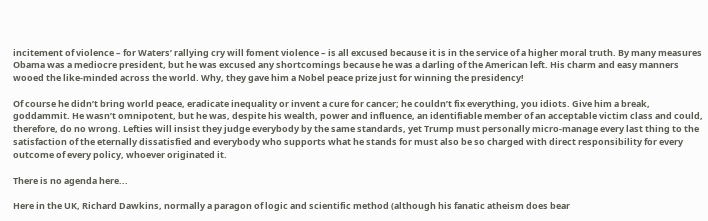incitement of violence – for Waters’ rallying cry will foment violence – is all excused because it is in the service of a higher moral truth. By many measures Obama was a mediocre president, but he was excused any shortcomings because he was a darling of the American left. His charm and easy manners wooed the like-minded across the world. Why, they gave him a Nobel peace prize just for winning the presidency!

Of course he didn’t bring world peace, eradicate inequality or invent a cure for cancer; he couldn’t fix everything, you idiots. Give him a break, goddammit. He wasn’t omnipotent, but he was, despite his wealth, power and influence, an identifiable member of an acceptable victim class and could, therefore, do no wrong. Lefties will insist they judge everybody by the same standards, yet Trump must personally micro-manage every last thing to the satisfaction of the eternally dissatisfied and everybody who supports what he stands for must also be so charged with direct responsibility for every outcome of every policy, whoever originated it.

There is no agenda here...

Here in the UK, Richard Dawkins, normally a paragon of logic and scientific method (although his fanatic atheism does bear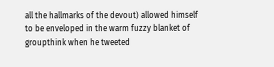all the hallmarks of the devout) allowed himself to be enveloped in the warm fuzzy blanket of groupthink when he tweeted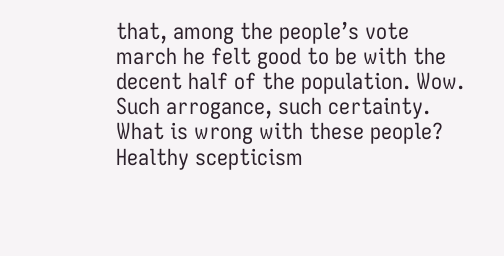that, among the people’s vote march he felt good to be with the decent half of the population. Wow. Such arrogance, such certainty. What is wrong with these people? Healthy scepticism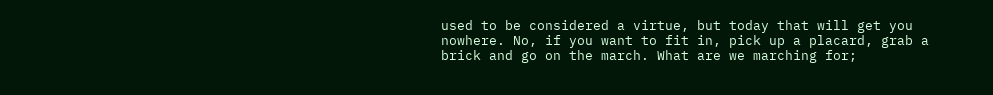used to be considered a virtue, but today that will get you nowhere. No, if you want to fit in, pick up a placard, grab a brick and go on the march. What are we marching for;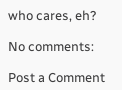who cares, eh?

No comments:

Post a Comment